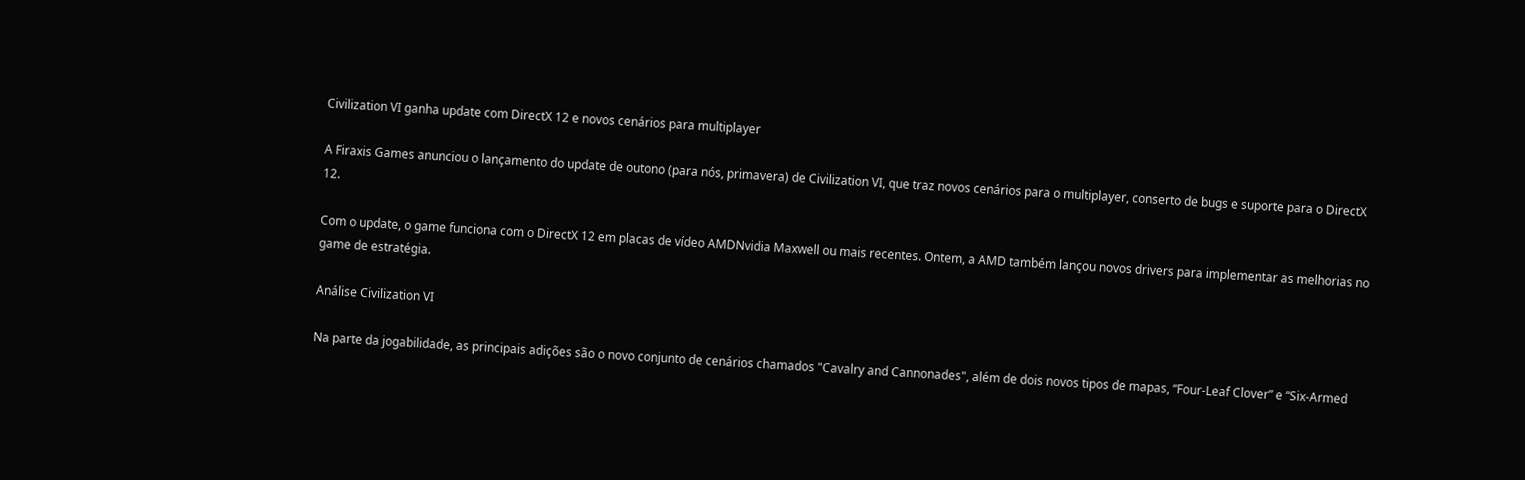Civilization VI ganha update com DirectX 12 e novos cenários para multiplayer

A Firaxis Games anunciou o lançamento do update de outono (para nós, primavera) de Civilization VI, que traz novos cenários para o multiplayer, conserto de bugs e suporte para o DirectX 12.

Com o update, o game funciona com o DirectX 12 em placas de vídeo AMDNvidia Maxwell ou mais recentes. Ontem, a AMD também lançou novos drivers para implementar as melhorias no game de estratégia.

Análise Civilization VI

Na parte da jogabilidade, as principais adições são o novo conjunto de cenários chamados "Cavalry and Cannonades", além de dois novos tipos de mapas, “Four-Leaf Clover” e “Six-Armed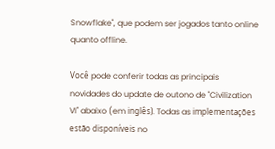Snowflake", que podem ser jogados tanto online quanto offline.

Você pode conferir todas as principais novidades do update de outono de "Civilization VI" abaixo (em inglês). Todas as implementações estão disponíveis no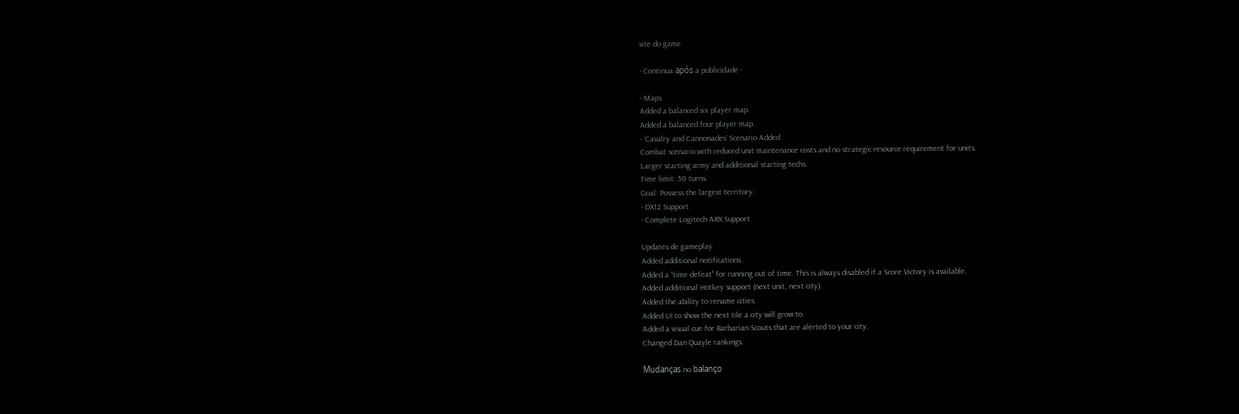site do game.

- Continua após a publicidade -

- Maps
Added a balanced six player map.
Added a balanced four player map.
- ‘Cavalry and Cannonades’ Scenario Added
Combat scenario with reduced unit maintenance costs and no strategic resource requirement for units.
Larger starting army and additional starting techs.
Time limit: 50 turns.
Goal: Possess the largest territory.
- DX12 Support
- Complete Logitech ARX Support

Updates de gameplay
Added additional notifications.
Added a “time defeat” for running out of time. This is always disabled if a Score Victory is available.
Added additional Hotkey support (next unit, next city).
Added the ability to rename cities.
Added UI to show the next tile a city will grow to.
Added a visual cue for Barbarian Scouts that are alerted to your city.
Changed Dan Quayle rankings.

Mudanças no balanço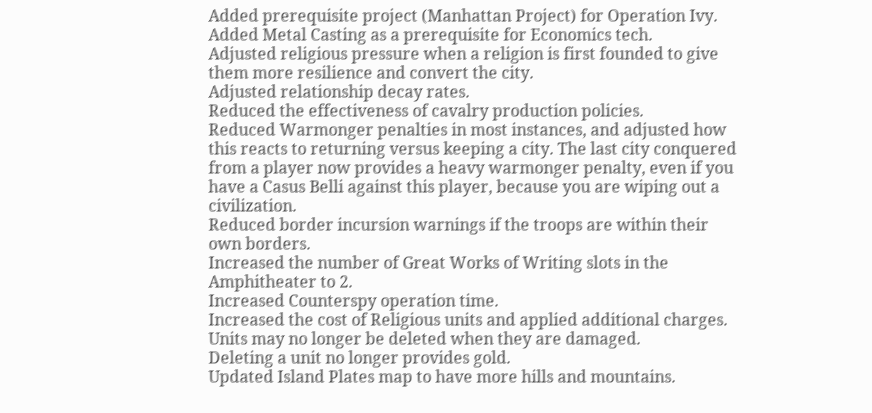Added prerequisite project (Manhattan Project) for Operation Ivy.
Added Metal Casting as a prerequisite for Economics tech.
Adjusted religious pressure when a religion is first founded to give them more resilience and convert the city.
Adjusted relationship decay rates.
Reduced the effectiveness of cavalry production policies.
Reduced Warmonger penalties in most instances, and adjusted how this reacts to returning versus keeping a city. The last city conquered from a player now provides a heavy warmonger penalty, even if you have a Casus Belli against this player, because you are wiping out a civilization.
Reduced border incursion warnings if the troops are within their own borders.
Increased the number of Great Works of Writing slots in the Amphitheater to 2.
Increased Counterspy operation time.
Increased the cost of Religious units and applied additional charges.
Units may no longer be deleted when they are damaged.
Deleting a unit no longer provides gold.
Updated Island Plates map to have more hills and mountains.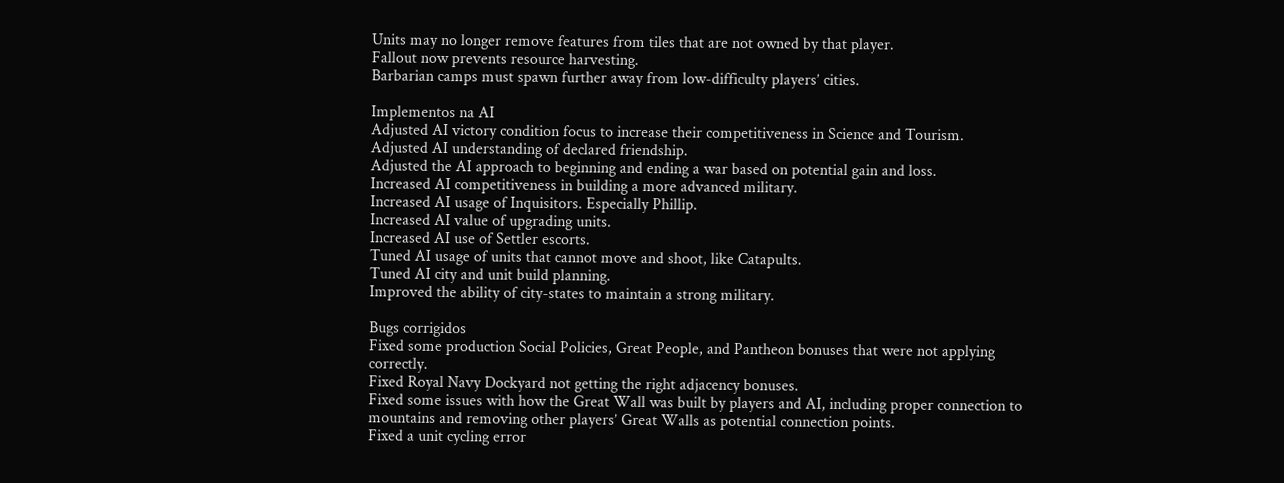Units may no longer remove features from tiles that are not owned by that player.
Fallout now prevents resource harvesting.
Barbarian camps must spawn further away from low-difficulty players’ cities.

Implementos na AI
Adjusted AI victory condition focus to increase their competitiveness in Science and Tourism.
Adjusted AI understanding of declared friendship.
Adjusted the AI approach to beginning and ending a war based on potential gain and loss.
Increased AI competitiveness in building a more advanced military.
Increased AI usage of Inquisitors. Especially Phillip.
Increased AI value of upgrading units.
Increased AI use of Settler escorts.
Tuned AI usage of units that cannot move and shoot, like Catapults.
Tuned AI city and unit build planning.
Improved the ability of city-states to maintain a strong military.

Bugs corrigidos
Fixed some production Social Policies, Great People, and Pantheon bonuses that were not applying correctly.
Fixed Royal Navy Dockyard not getting the right adjacency bonuses.
Fixed some issues with how the Great Wall was built by players and AI, including proper connection to mountains and removing other players’ Great Walls as potential connection points.
Fixed a unit cycling error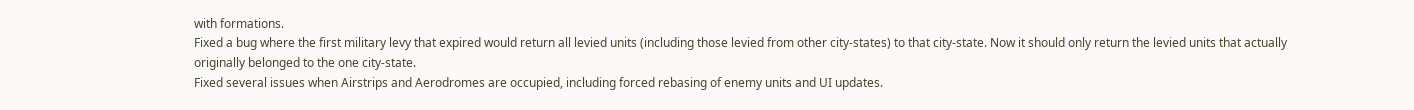with formations.
Fixed a bug where the first military levy that expired would return all levied units (including those levied from other city-states) to that city-state. Now it should only return the levied units that actually originally belonged to the one city-state.
Fixed several issues when Airstrips and Aerodromes are occupied, including forced rebasing of enemy units and UI updates.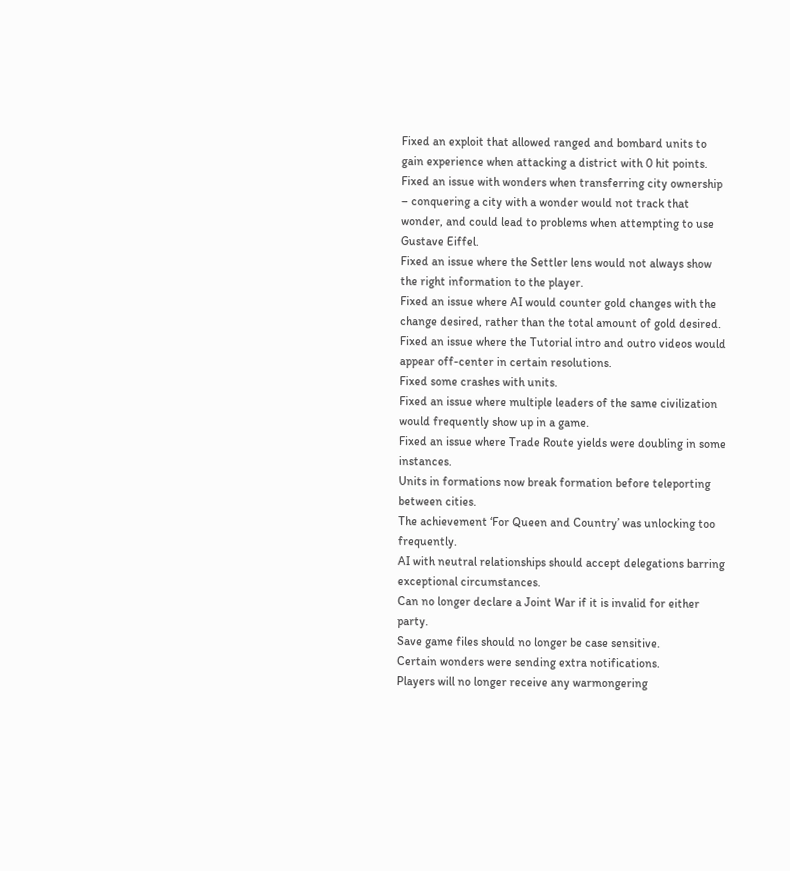Fixed an exploit that allowed ranged and bombard units to gain experience when attacking a district with 0 hit points.
Fixed an issue with wonders when transferring city ownership – conquering a city with a wonder would not track that wonder, and could lead to problems when attempting to use Gustave Eiffel.
Fixed an issue where the Settler lens would not always show the right information to the player.
Fixed an issue where AI would counter gold changes with the change desired, rather than the total amount of gold desired.
Fixed an issue where the Tutorial intro and outro videos would appear off-center in certain resolutions.
Fixed some crashes with units.
Fixed an issue where multiple leaders of the same civilization would frequently show up in a game.
Fixed an issue where Trade Route yields were doubling in some instances.
Units in formations now break formation before teleporting between cities.
The achievement ‘For Queen and Country’ was unlocking too frequently.
AI with neutral relationships should accept delegations barring exceptional circumstances.
Can no longer declare a Joint War if it is invalid for either party.
Save game files should no longer be case sensitive.
Certain wonders were sending extra notifications.
Players will no longer receive any warmongering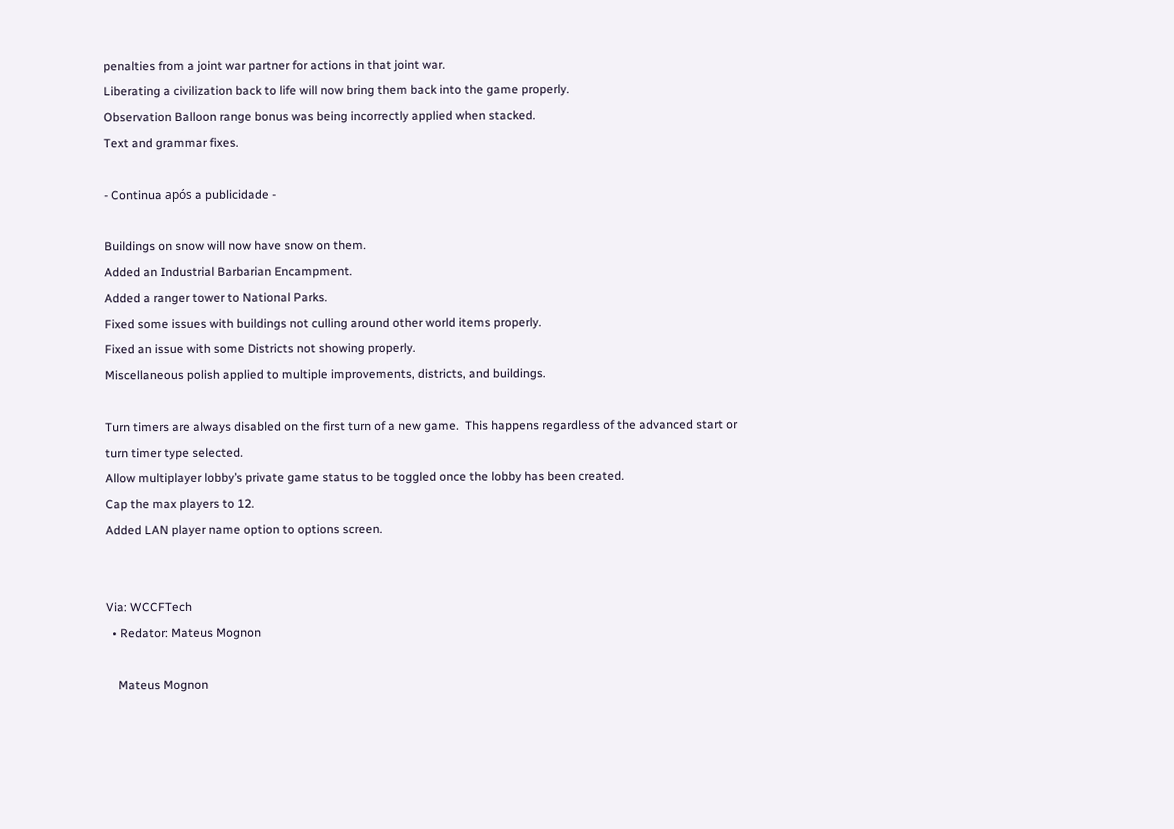penalties from a joint war partner for actions in that joint war.
Liberating a civilization back to life will now bring them back into the game properly.
Observation Balloon range bonus was being incorrectly applied when stacked.
Text and grammar fixes.

- Continua após a publicidade -

Buildings on snow will now have snow on them.
Added an Industrial Barbarian Encampment.
Added a ranger tower to National Parks.
Fixed some issues with buildings not culling around other world items properly.
Fixed an issue with some Districts not showing properly.
Miscellaneous polish applied to multiple improvements, districts, and buildings.

Turn timers are always disabled on the first turn of a new game.  This happens regardless of the advanced start or turn timer type selected.
Allow multiplayer lobby’s private game status to be toggled once the lobby has been created.
Cap the max players to 12.
Added LAN player name option to options screen.


Via: WCCFTech
  • Redator: Mateus Mognon

    Mateus Mognon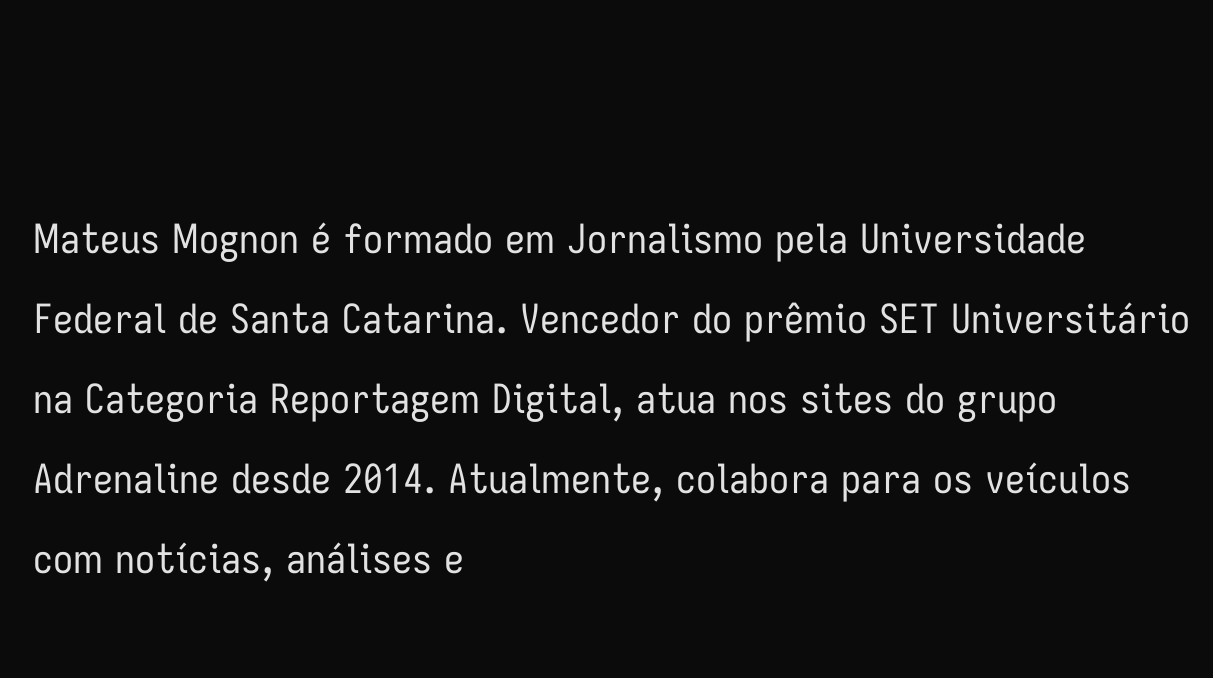Mateus Mognon é formado em Jornalismo pela Universidade Federal de Santa Catarina. Vencedor do prêmio SET Universitário na Categoria Reportagem Digital, atua nos sites do grupo Adrenaline desde 2014. Atualmente, colabora para os veículos com notícias, análises e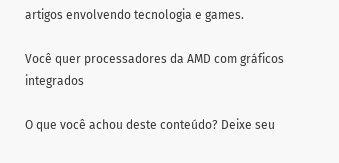artigos envolvendo tecnologia e games.

Você quer processadores da AMD com gráficos integrados

O que você achou deste conteúdo? Deixe seu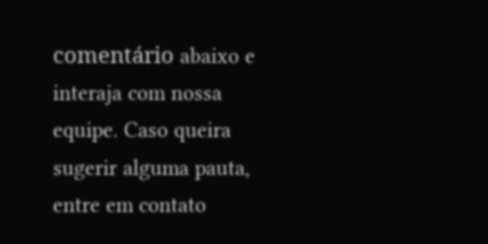comentário abaixo e interaja com nossa equipe. Caso queira sugerir alguma pauta, entre em contato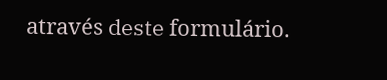através deste formulário.